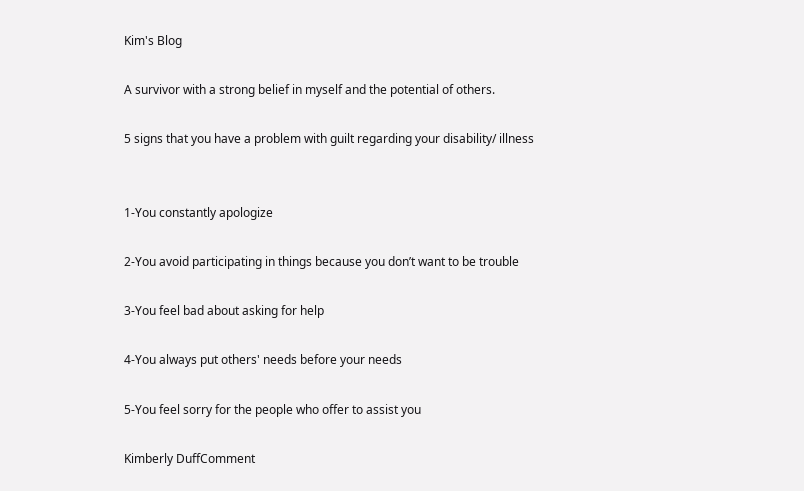Kim's Blog

A survivor with a strong belief in myself and the potential of others.

5 signs that you have a problem with guilt regarding your disability/ illness


1-You constantly apologize

2-You avoid participating in things because you don’t want to be trouble

3-You feel bad about asking for help

4-You always put others' needs before your needs

5-You feel sorry for the people who offer to assist you

Kimberly DuffComment